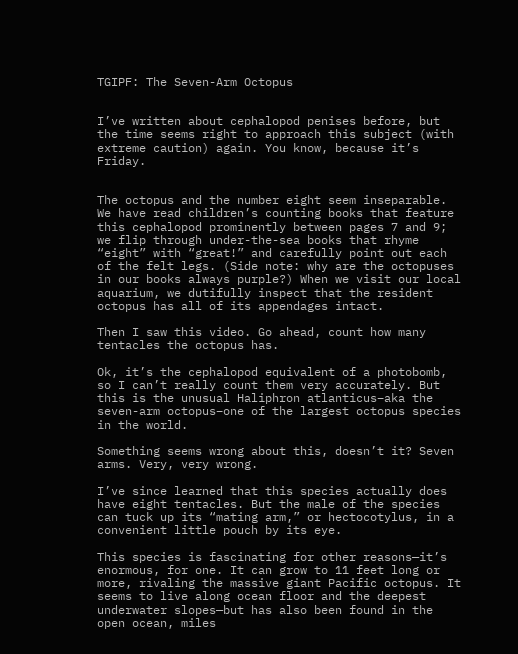TGIPF: The Seven-Arm Octopus


I’ve written about cephalopod penises before, but the time seems right to approach this subject (with extreme caution) again. You know, because it’s Friday.


The octopus and the number eight seem inseparable. We have read children’s counting books that feature this cephalopod prominently between pages 7 and 9; we flip through under-the-sea books that rhyme “eight” with “great!” and carefully point out each of the felt legs. (Side note: why are the octopuses in our books always purple?) When we visit our local aquarium, we dutifully inspect that the resident octopus has all of its appendages intact.

Then I saw this video. Go ahead, count how many tentacles the octopus has.

Ok, it’s the cephalopod equivalent of a photobomb, so I can’t really count them very accurately. But this is the unusual Haliphron atlanticus–aka the seven-arm octopus–one of the largest octopus species in the world.

Something seems wrong about this, doesn’t it? Seven arms. Very, very wrong.

I’ve since learned that this species actually does have eight tentacles. But the male of the species can tuck up its “mating arm,” or hectocotylus, in a convenient little pouch by its eye.

This species is fascinating for other reasons—it’s enormous, for one. It can grow to 11 feet long or more, rivaling the massive giant Pacific octopus. It seems to live along ocean floor and the deepest underwater slopes—but has also been found in the open ocean, miles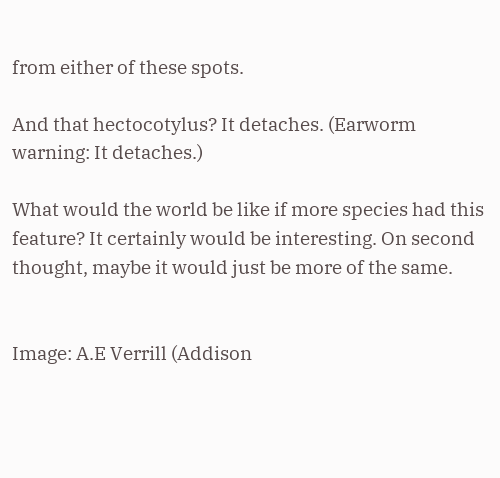from either of these spots.

And that hectocotylus? It detaches. (Earworm warning: It detaches.)

What would the world be like if more species had this feature? It certainly would be interesting. On second thought, maybe it would just be more of the same.


Image: A.E Verrill (Addison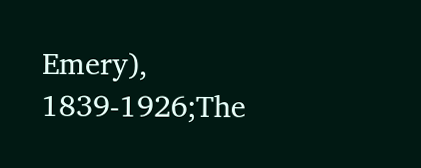Emery), 1839-1926;The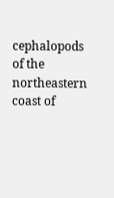cephalopods of the northeastern coast of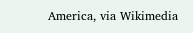America, via Wikimedia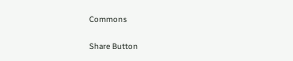Commons

Share Button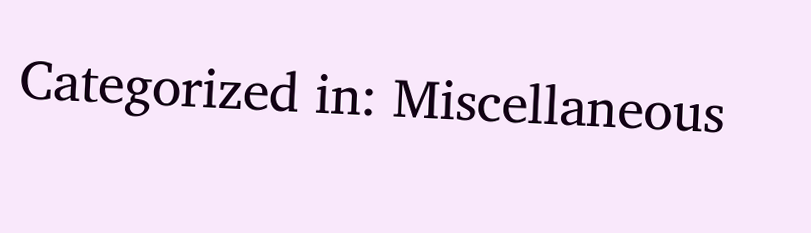Categorized in: Miscellaneous